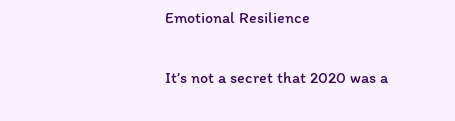Emotional Resilience

It’s not a secret that 2020 was a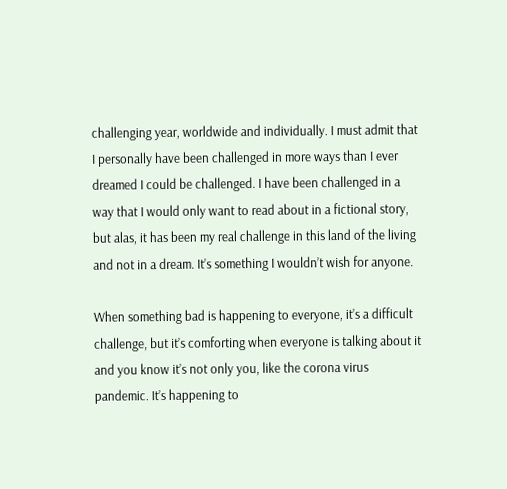challenging year, worldwide and individually. I must admit that I personally have been challenged in more ways than I ever dreamed I could be challenged. I have been challenged in a way that I would only want to read about in a fictional story, but alas, it has been my real challenge in this land of the living and not in a dream. It’s something I wouldn’t wish for anyone.

When something bad is happening to everyone, it’s a difficult challenge, but it’s comforting when everyone is talking about it and you know it’s not only you, like the corona virus pandemic. It’s happening to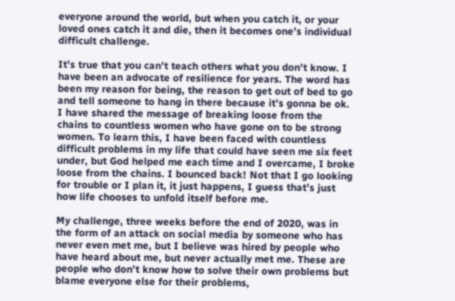everyone around the world, but when you catch it, or your loved ones catch it and die, then it becomes one’s individual difficult challenge.

It’s true that you can’t teach others what you don’t know. I have been an advocate of resilience for years. The word has been my reason for being, the reason to get out of bed to go and tell someone to hang in there because it’s gonna be ok. I have shared the message of breaking loose from the chains to countless women who have gone on to be strong women. To learn this, I have been faced with countless difficult problems in my life that could have seen me six feet under, but God helped me each time and I overcame, I broke loose from the chains. I bounced back! Not that I go looking for trouble or I plan it, it just happens, I guess that’s just how life chooses to unfold itself before me.

My challenge, three weeks before the end of 2020, was in the form of an attack on social media by someone who has never even met me, but I believe was hired by people who have heard about me, but never actually met me. These are people who don’t know how to solve their own problems but blame everyone else for their problems,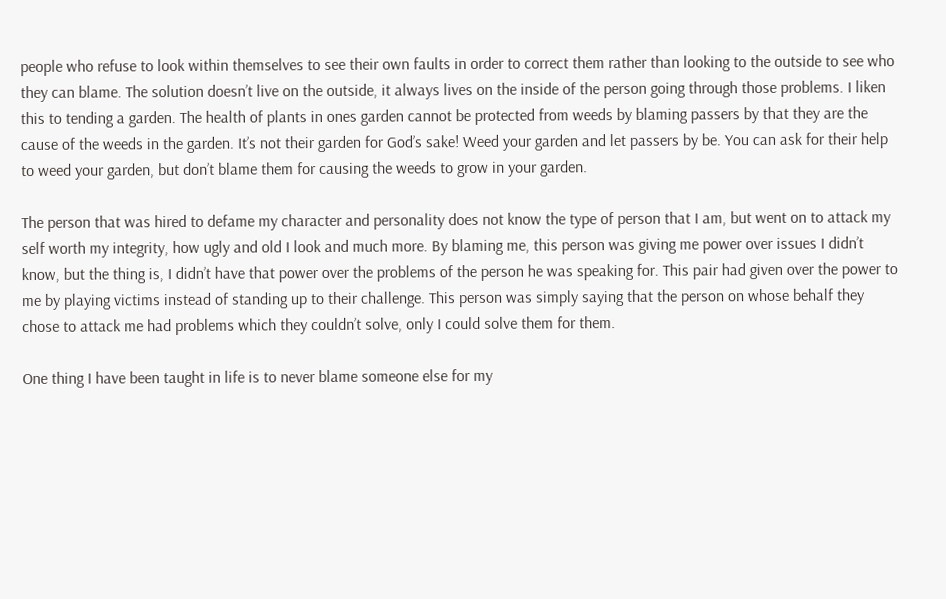people who refuse to look within themselves to see their own faults in order to correct them rather than looking to the outside to see who they can blame. The solution doesn’t live on the outside, it always lives on the inside of the person going through those problems. I liken this to tending a garden. The health of plants in ones garden cannot be protected from weeds by blaming passers by that they are the cause of the weeds in the garden. It’s not their garden for God’s sake! Weed your garden and let passers by be. You can ask for their help to weed your garden, but don’t blame them for causing the weeds to grow in your garden.

The person that was hired to defame my character and personality does not know the type of person that I am, but went on to attack my self worth my integrity, how ugly and old I look and much more. By blaming me, this person was giving me power over issues I didn’t know, but the thing is, I didn’t have that power over the problems of the person he was speaking for. This pair had given over the power to me by playing victims instead of standing up to their challenge. This person was simply saying that the person on whose behalf they chose to attack me had problems which they couldn’t solve, only I could solve them for them.

One thing I have been taught in life is to never blame someone else for my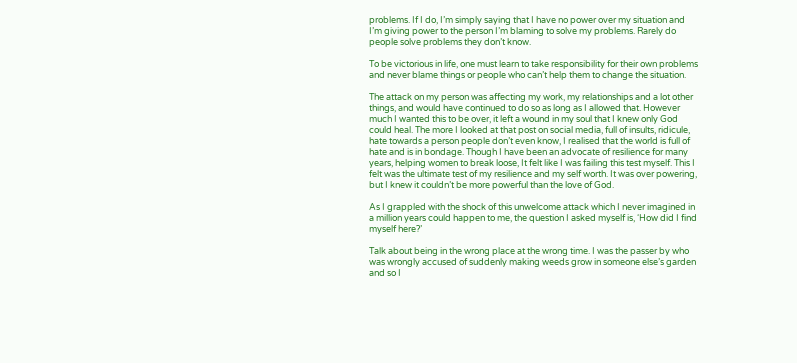problems. If I do, I’m simply saying that I have no power over my situation and I’m giving power to the person I’m blaming to solve my problems. Rarely do people solve problems they don’t know.

To be victorious in life, one must learn to take responsibility for their own problems and never blame things or people who can’t help them to change the situation.

The attack on my person was affecting my work, my relationships and a lot other things, and would have continued to do so as long as I allowed that. However much I wanted this to be over, it left a wound in my soul that I knew only God could heal. The more I looked at that post on social media, full of insults, ridicule, hate towards a person people don’t even know, I realised that the world is full of hate and is in bondage. Though I have been an advocate of resilience for many years, helping women to break loose, It felt like I was failing this test myself. This I felt was the ultimate test of my resilience and my self worth. It was over powering, but I knew it couldn’t be more powerful than the love of God.

As I grappled with the shock of this unwelcome attack which I never imagined in a million years could happen to me, the question I asked myself is, ‘How did I find myself here?’

Talk about being in the wrong place at the wrong time. I was the passer by who was wrongly accused of suddenly making weeds grow in someone else’s garden and so I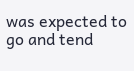was expected to go and tend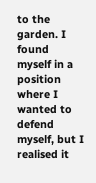to the garden. I found myself in a position where I wanted to defend myself, but I realised it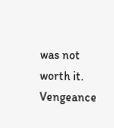was not worth it. Vengeance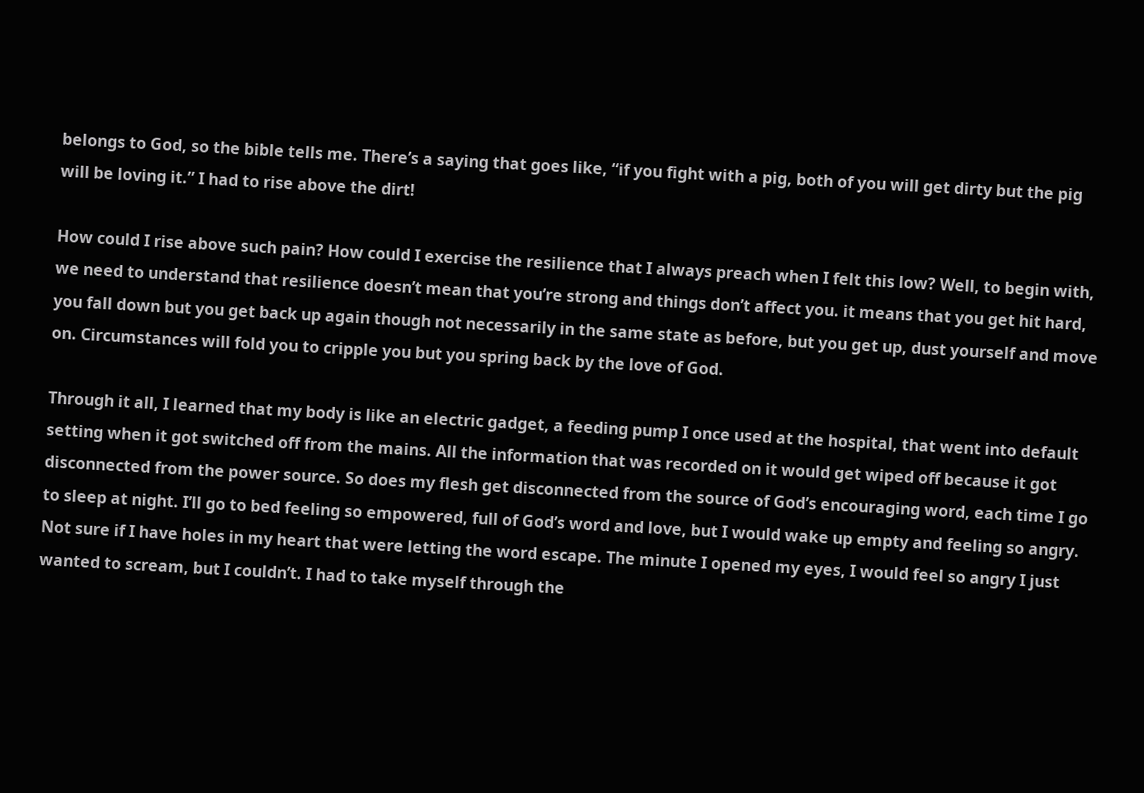belongs to God, so the bible tells me. There’s a saying that goes like, “if you fight with a pig, both of you will get dirty but the pig will be loving it.” I had to rise above the dirt!

How could I rise above such pain? How could I exercise the resilience that I always preach when I felt this low? Well, to begin with, we need to understand that resilience doesn’t mean that you’re strong and things don’t affect you. it means that you get hit hard, you fall down but you get back up again though not necessarily in the same state as before, but you get up, dust yourself and move on. Circumstances will fold you to cripple you but you spring back by the love of God.

Through it all, I learned that my body is like an electric gadget, a feeding pump I once used at the hospital, that went into default setting when it got switched off from the mains. All the information that was recorded on it would get wiped off because it got disconnected from the power source. So does my flesh get disconnected from the source of God’s encouraging word, each time I go to sleep at night. I’ll go to bed feeling so empowered, full of God’s word and love, but I would wake up empty and feeling so angry. Not sure if I have holes in my heart that were letting the word escape. The minute I opened my eyes, I would feel so angry I just wanted to scream, but I couldn’t. I had to take myself through the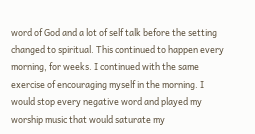word of God and a lot of self talk before the setting changed to spiritual. This continued to happen every morning, for weeks. I continued with the same exercise of encouraging myself in the morning. I would stop every negative word and played my worship music that would saturate my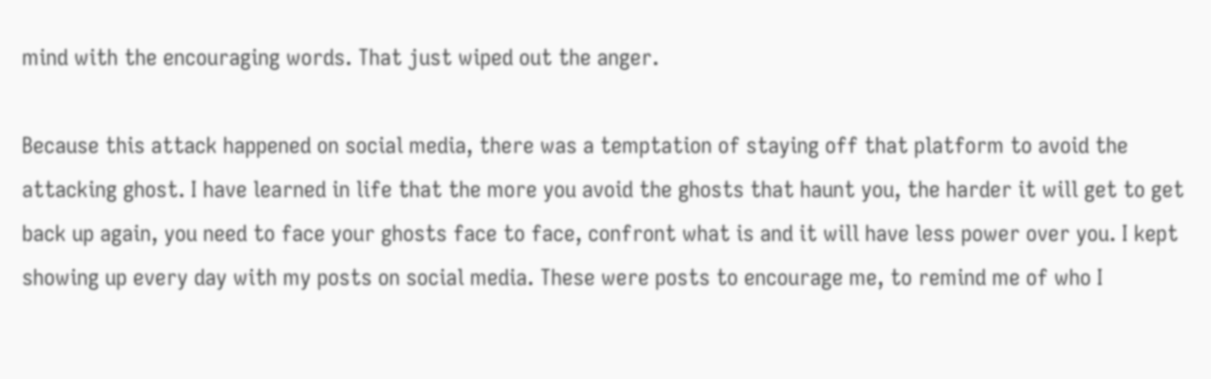mind with the encouraging words. That just wiped out the anger.

Because this attack happened on social media, there was a temptation of staying off that platform to avoid the attacking ghost. I have learned in life that the more you avoid the ghosts that haunt you, the harder it will get to get back up again, you need to face your ghosts face to face, confront what is and it will have less power over you. I kept showing up every day with my posts on social media. These were posts to encourage me, to remind me of who I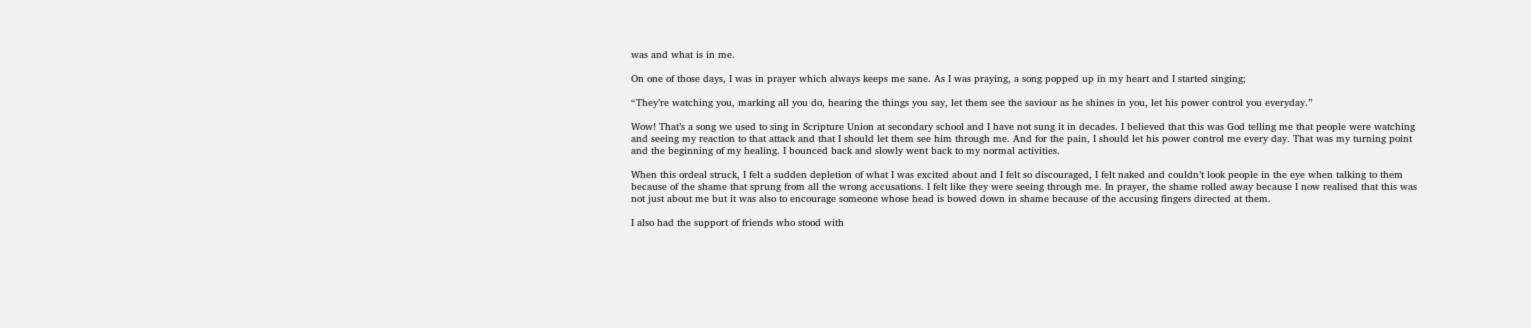was and what is in me.

On one of those days, I was in prayer which always keeps me sane. As I was praying, a song popped up in my heart and I started singing;

“They’re watching you, marking all you do, hearing the things you say, let them see the saviour as he shines in you, let his power control you everyday.”

Wow! That’s a song we used to sing in Scripture Union at secondary school and I have not sung it in decades. I believed that this was God telling me that people were watching and seeing my reaction to that attack and that I should let them see him through me. And for the pain, I should let his power control me every day. That was my turning point and the beginning of my healing. I bounced back and slowly went back to my normal activities.

When this ordeal struck, I felt a sudden depletion of what I was excited about and I felt so discouraged, I felt naked and couldn’t look people in the eye when talking to them because of the shame that sprung from all the wrong accusations. I felt like they were seeing through me. In prayer, the shame rolled away because I now realised that this was not just about me but it was also to encourage someone whose head is bowed down in shame because of the accusing fingers directed at them.

I also had the support of friends who stood with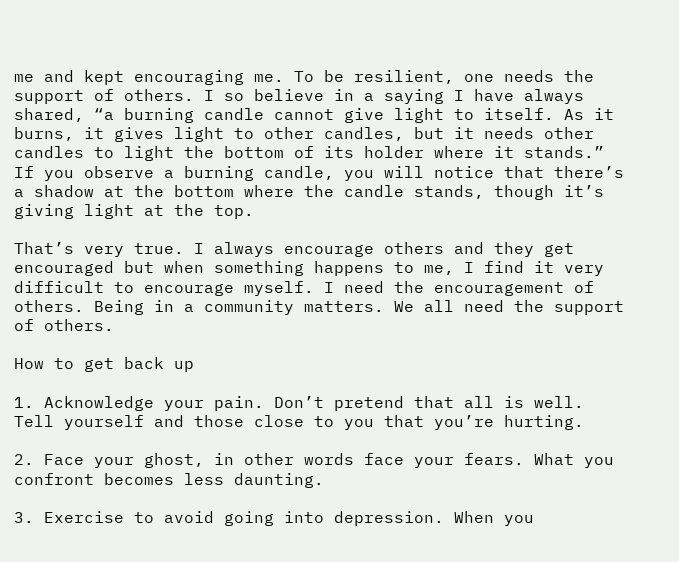me and kept encouraging me. To be resilient, one needs the support of others. I so believe in a saying I have always shared, “a burning candle cannot give light to itself. As it burns, it gives light to other candles, but it needs other candles to light the bottom of its holder where it stands.” If you observe a burning candle, you will notice that there’s a shadow at the bottom where the candle stands, though it’s giving light at the top.

That’s very true. I always encourage others and they get encouraged but when something happens to me, I find it very difficult to encourage myself. I need the encouragement of others. Being in a community matters. We all need the support of others.

How to get back up

1. Acknowledge your pain. Don’t pretend that all is well. Tell yourself and those close to you that you’re hurting.

2. Face your ghost, in other words face your fears. What you confront becomes less daunting.

3. Exercise to avoid going into depression. When you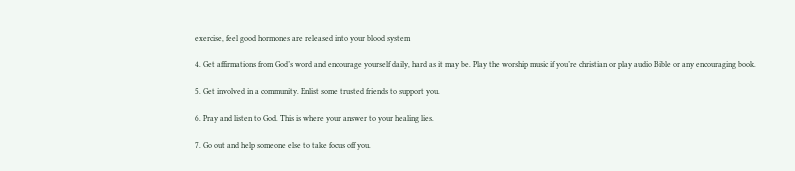exercise, feel good hormones are released into your blood system

4. Get affirmations from God’s word and encourage yourself daily, hard as it may be. Play the worship music if you’re christian or play audio Bible or any encouraging book.

5. Get involved in a community. Enlist some trusted friends to support you.

6. Pray and listen to God. This is where your answer to your healing lies.

7. Go out and help someone else to take focus off you.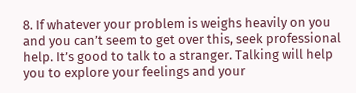8. If whatever your problem is weighs heavily on you and you can’t seem to get over this, seek professional help. It’s good to talk to a stranger. Talking will help you to explore your feelings and your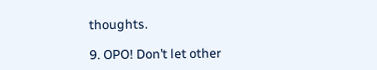thoughts.

9. OPO! Don’t let other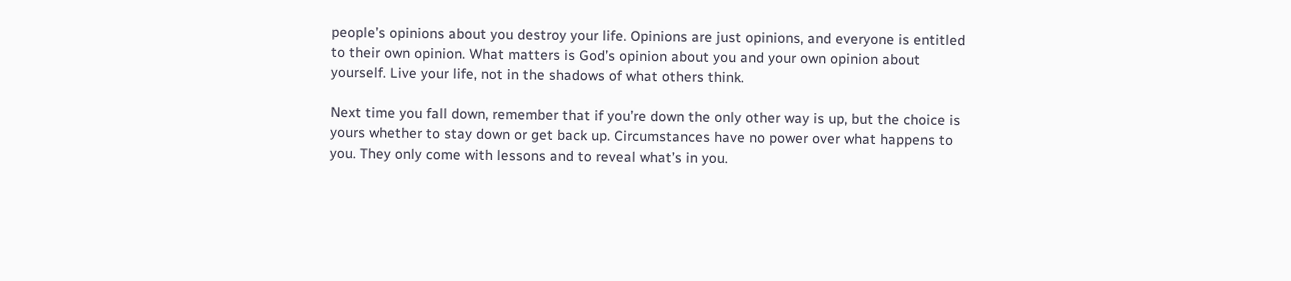people’s opinions about you destroy your life. Opinions are just opinions, and everyone is entitled to their own opinion. What matters is God’s opinion about you and your own opinion about yourself. Live your life, not in the shadows of what others think.

Next time you fall down, remember that if you’re down the only other way is up, but the choice is yours whether to stay down or get back up. Circumstances have no power over what happens to you. They only come with lessons and to reveal what’s in you.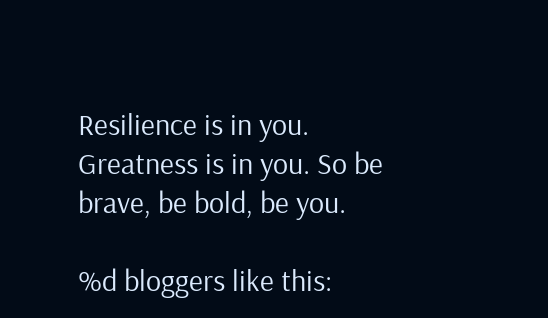Resilience is in you. Greatness is in you. So be brave, be bold, be you.

%d bloggers like this: